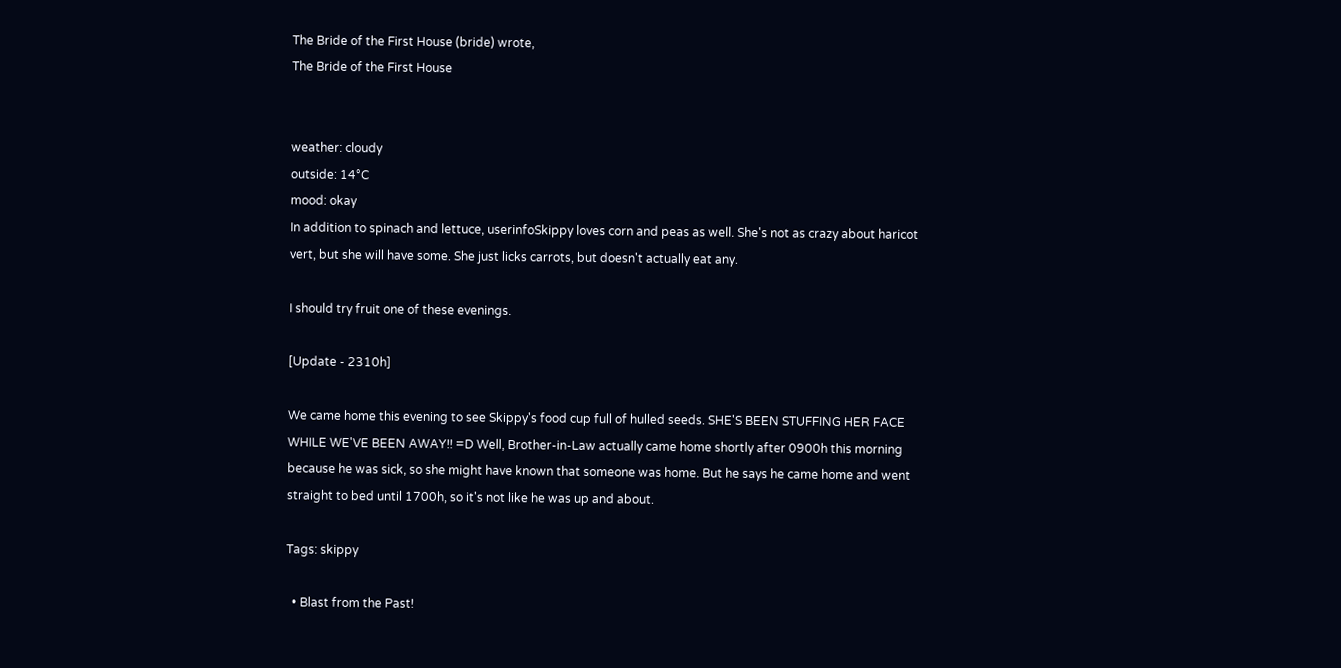The Bride of the First House (bride) wrote,
The Bride of the First House


weather: cloudy
outside: 14°C
mood: okay
In addition to spinach and lettuce, userinfoSkippy loves corn and peas as well. She's not as crazy about haricot vert, but she will have some. She just licks carrots, but doesn't actually eat any.

I should try fruit one of these evenings.

[Update - 2310h]

We came home this evening to see Skippy's food cup full of hulled seeds. SHE'S BEEN STUFFING HER FACE WHILE WE'VE BEEN AWAY!! =D Well, Brother-in-Law actually came home shortly after 0900h this morning because he was sick, so she might have known that someone was home. But he says he came home and went straight to bed until 1700h, so it's not like he was up and about.

Tags: skippy

  • Blast from the Past!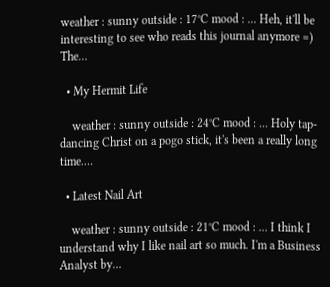weather : sunny outside : 17°C mood : ... Heh, it'll be interesting to see who reads this journal anymore =) The…

  • My Hermit Life

    weather : sunny outside : 24°C mood : ... Holy tap-dancing Christ on a pogo stick, it's been a really long time.…

  • Latest Nail Art

    weather : sunny outside : 21°C mood : ... I think I understand why I like nail art so much. I'm a Business Analyst by…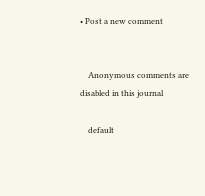• Post a new comment


    Anonymous comments are disabled in this journal

    default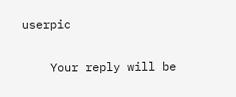userpic

    Your reply will be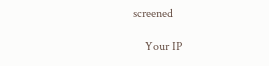screened

    Your IP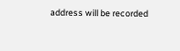address will be recorded